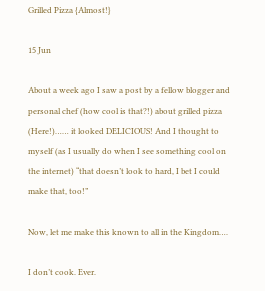Grilled Pizza {Almost!}

15 Jun

About a week ago I saw a post by a fellow blogger and personal chef (how cool is that?!) about grilled pizza (Here!)…… it looked DELICIOUS! And I thought to myself (as I usually do when I see something cool on the internet) “that doesn’t look to hard, I bet I could make that, too!”

Now, let me make this known to all in the Kingdom….

I don’t cook. Ever.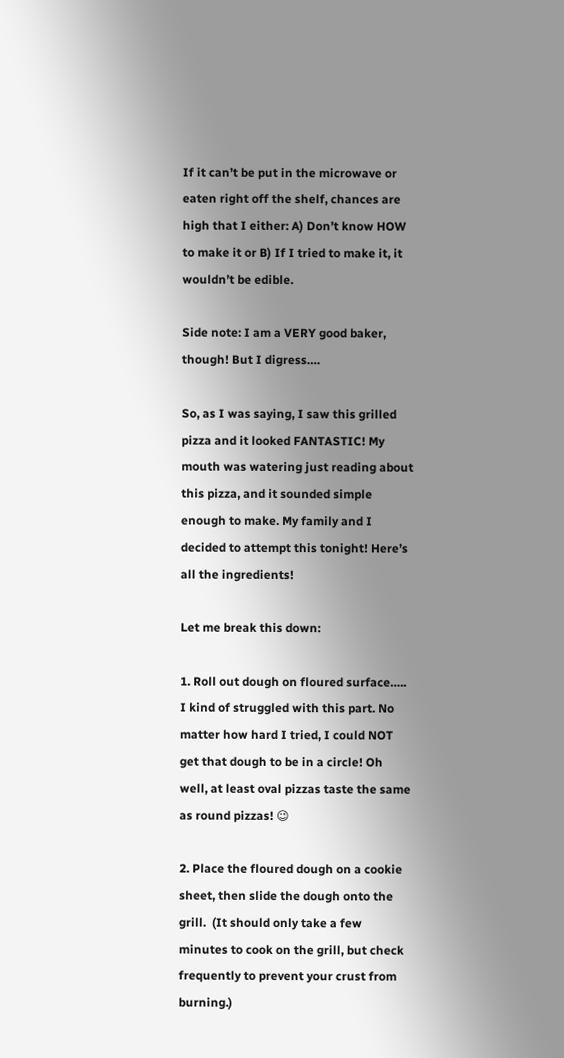If it can’t be put in the microwave or eaten right off the shelf, chances are high that I either: A) Don’t know HOW to make it or B) If I tried to make it, it wouldn’t be edible.

Side note: I am a VERY good baker, though! But I digress….

So, as I was saying, I saw this grilled pizza and it looked FANTASTIC! My mouth was watering just reading about this pizza, and it sounded simple enough to make. My family and I decided to attempt this tonight! Here’s all the ingredients!

Let me break this down:

1. Roll out dough on floured surface….. I kind of struggled with this part. No matter how hard I tried, I could NOT get that dough to be in a circle! Oh well, at least oval pizzas taste the same as round pizzas! 😉

2. Place the floured dough on a cookie sheet, then slide the dough onto the grill.  (It should only take a few minutes to cook on the grill, but check frequently to prevent your crust from burning.)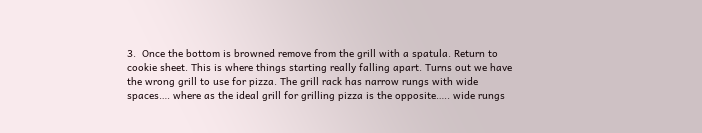3.  Once the bottom is browned remove from the grill with a spatula. Return to cookie sheet. This is where things starting really falling apart. Turns out we have the wrong grill to use for pizza. The grill rack has narrow rungs with wide spaces…. where as the ideal grill for grilling pizza is the opposite….. wide rungs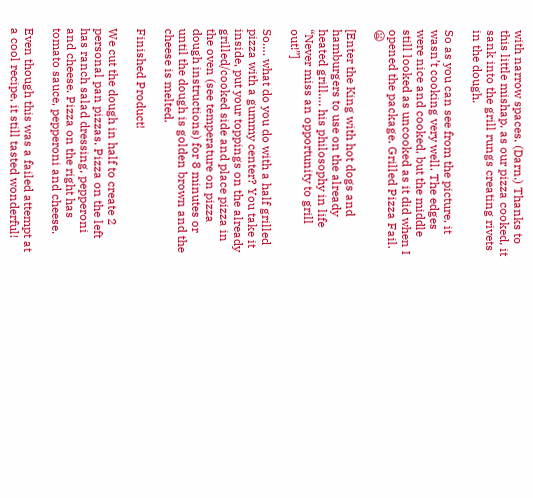with narrow spaces. (Darn.) Thanks to this little mishap, as our pizza cooked, it sank into the grill rungs creating rivets in the dough.

So as you can see from the picture, it wasn’t cooking very well. The edges were nice and cooked, but the middle still looked as uncooked as it did when I opened the package. Grilled Pizza Fail. 😦

[Enter the King with hot dogs and hamburgers to use on the already heated grill…. his philosophy in life “Never miss an opportunity to grill out!”]

So…. what do you do with a half grilled pizza with a gummy center? You take it inside, put your toppings on the already grilled/cooked side and place pizza in the oven (see temperature on pizza dough instructions) for 8 minutes or until the dough is golden brown and the cheese is melted.

Finished Product!

We cut the dough in half to create 2 personal pan pizzas. Pizza on the left has ranch salad dressing, pepperoni and cheese. Pizza on the right has tomato sauce, pepperoni and cheese.

Even though this was a failed attempt at a cool recipe, it still tasted wonderful!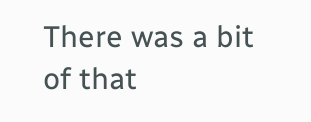There was a bit of that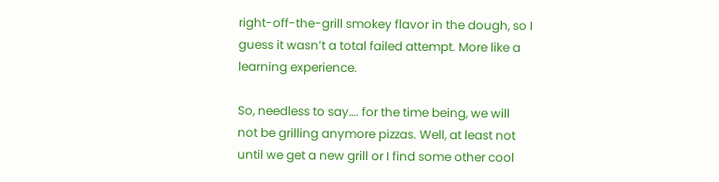right-off-the-grill smokey flavor in the dough, so I guess it wasn’t a total failed attempt. More like a learning experience.

So, needless to say…. for the time being, we will not be grilling anymore pizzas. Well, at least not until we get a new grill or I find some other cool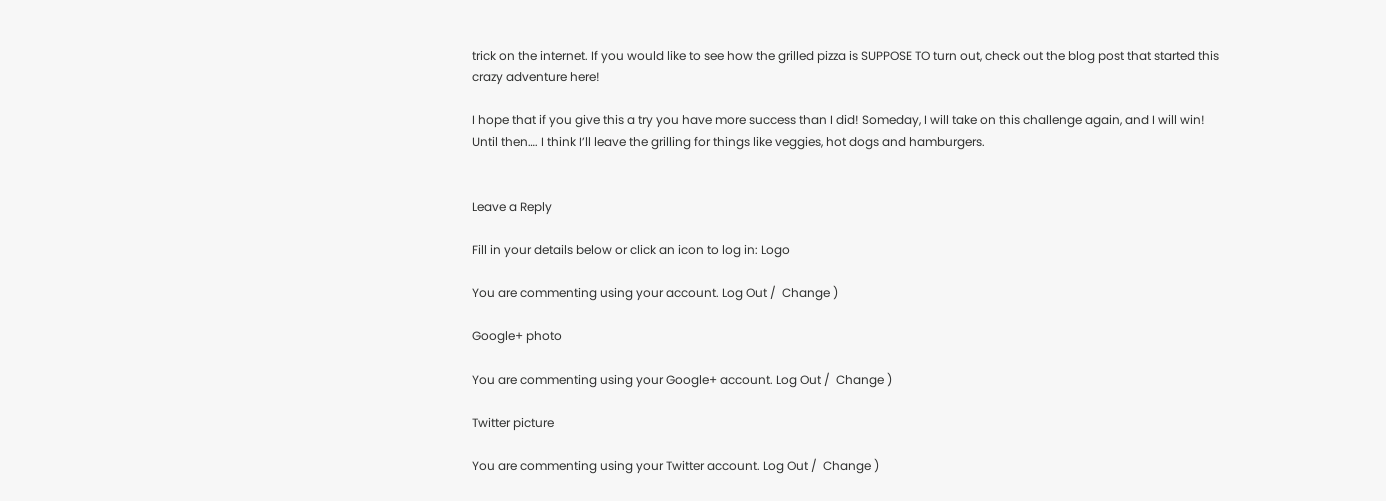trick on the internet. If you would like to see how the grilled pizza is SUPPOSE TO turn out, check out the blog post that started this crazy adventure here!

I hope that if you give this a try you have more success than I did! Someday, I will take on this challenge again, and I will win! Until then…. I think I’ll leave the grilling for things like veggies, hot dogs and hamburgers.


Leave a Reply

Fill in your details below or click an icon to log in: Logo

You are commenting using your account. Log Out /  Change )

Google+ photo

You are commenting using your Google+ account. Log Out /  Change )

Twitter picture

You are commenting using your Twitter account. Log Out /  Change )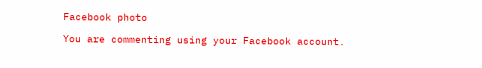Facebook photo

You are commenting using your Facebook account.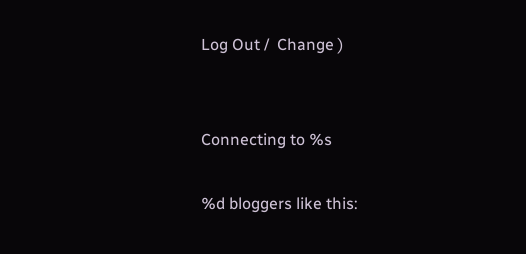Log Out /  Change )


Connecting to %s

%d bloggers like this: